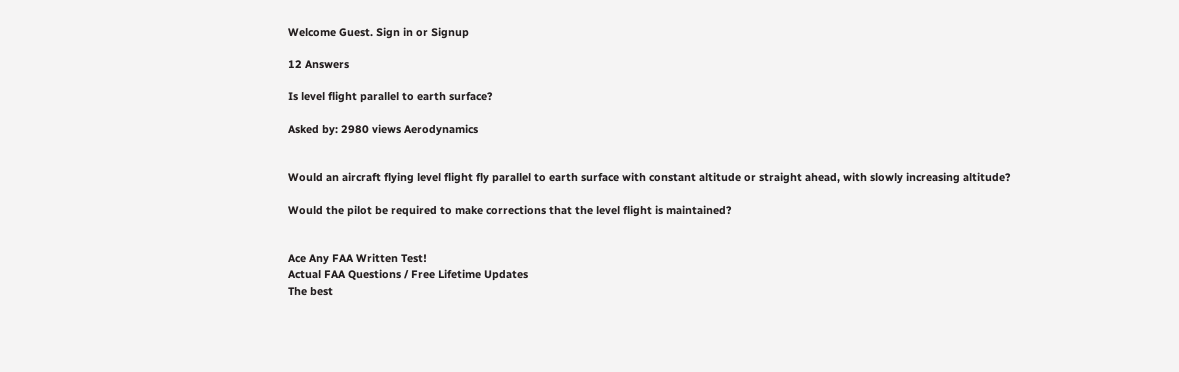Welcome Guest. Sign in or Signup

12 Answers

Is level flight parallel to earth surface?

Asked by: 2980 views Aerodynamics


Would an aircraft flying level flight fly parallel to earth surface with constant altitude or straight ahead, with slowly increasing altitude?

Would the pilot be required to make corrections that the level flight is maintained?


Ace Any FAA Written Test!
Actual FAA Questions / Free Lifetime Updates
The best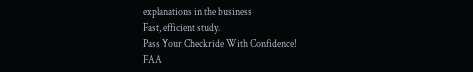explanations in the business
Fast, efficient study.
Pass Your Checkride With Confidence!
FAA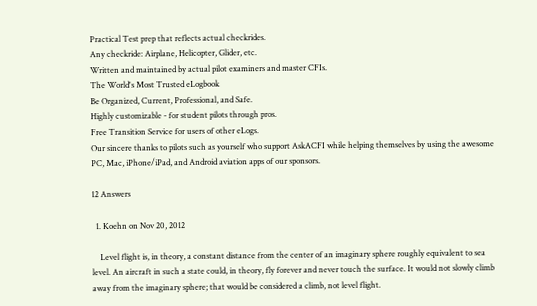Practical Test prep that reflects actual checkrides.
Any checkride: Airplane, Helicopter, Glider, etc.
Written and maintained by actual pilot examiners and master CFIs.
The World's Most Trusted eLogbook
Be Organized, Current, Professional, and Safe.
Highly customizable - for student pilots through pros.
Free Transition Service for users of other eLogs.
Our sincere thanks to pilots such as yourself who support AskACFI while helping themselves by using the awesome PC, Mac, iPhone/iPad, and Android aviation apps of our sponsors.

12 Answers

  1. Koehn on Nov 20, 2012

    Level flight is, in theory, a constant distance from the center of an imaginary sphere roughly equivalent to sea level. An aircraft in such a state could, in theory, fly forever and never touch the surface. It would not slowly climb away from the imaginary sphere; that would be considered a climb, not level flight.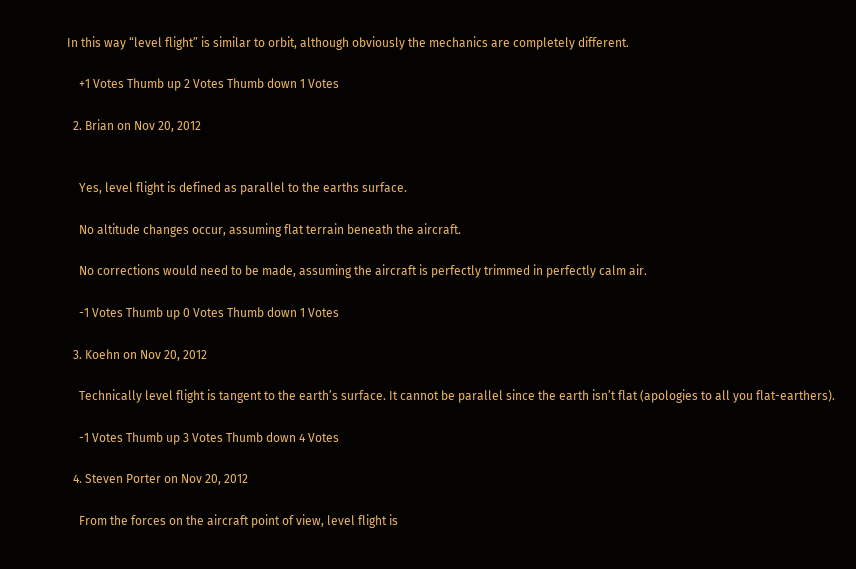In this way “level flight” is similar to orbit, although obviously the mechanics are completely different.

    +1 Votes Thumb up 2 Votes Thumb down 1 Votes

  2. Brian on Nov 20, 2012


    Yes, level flight is defined as parallel to the earths surface.

    No altitude changes occur, assuming flat terrain beneath the aircraft.

    No corrections would need to be made, assuming the aircraft is perfectly trimmed in perfectly calm air.

    -1 Votes Thumb up 0 Votes Thumb down 1 Votes

  3. Koehn on Nov 20, 2012

    Technically level flight is tangent to the earth’s surface. It cannot be parallel since the earth isn’t flat (apologies to all you flat-earthers).

    -1 Votes Thumb up 3 Votes Thumb down 4 Votes

  4. Steven Porter on Nov 20, 2012

    From the forces on the aircraft point of view, level flight is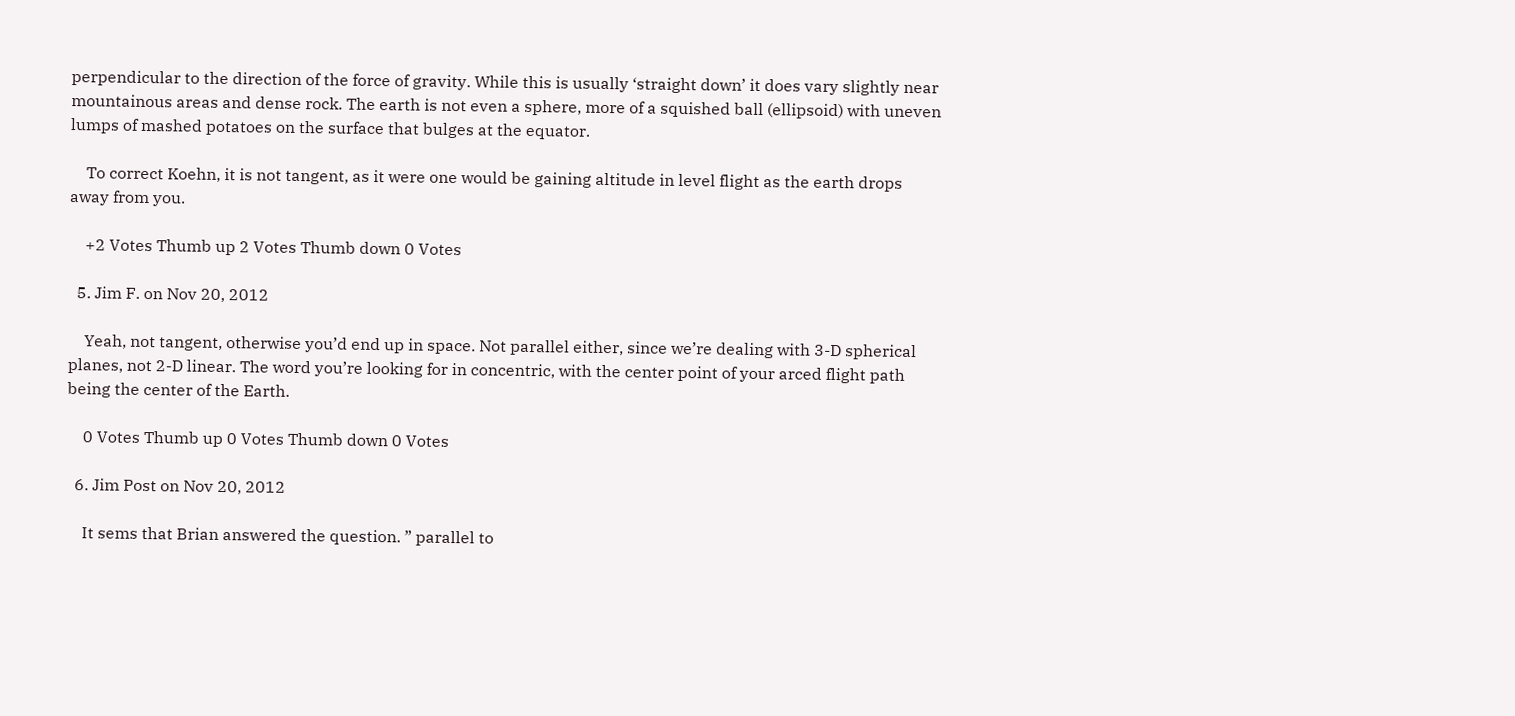perpendicular to the direction of the force of gravity. While this is usually ‘straight down’ it does vary slightly near mountainous areas and dense rock. The earth is not even a sphere, more of a squished ball (ellipsoid) with uneven lumps of mashed potatoes on the surface that bulges at the equator.

    To correct Koehn, it is not tangent, as it were one would be gaining altitude in level flight as the earth drops away from you.

    +2 Votes Thumb up 2 Votes Thumb down 0 Votes

  5. Jim F. on Nov 20, 2012

    Yeah, not tangent, otherwise you’d end up in space. Not parallel either, since we’re dealing with 3-D spherical planes, not 2-D linear. The word you’re looking for in concentric, with the center point of your arced flight path being the center of the Earth.

    0 Votes Thumb up 0 Votes Thumb down 0 Votes

  6. Jim Post on Nov 20, 2012

    It sems that Brian answered the question. ” parallel to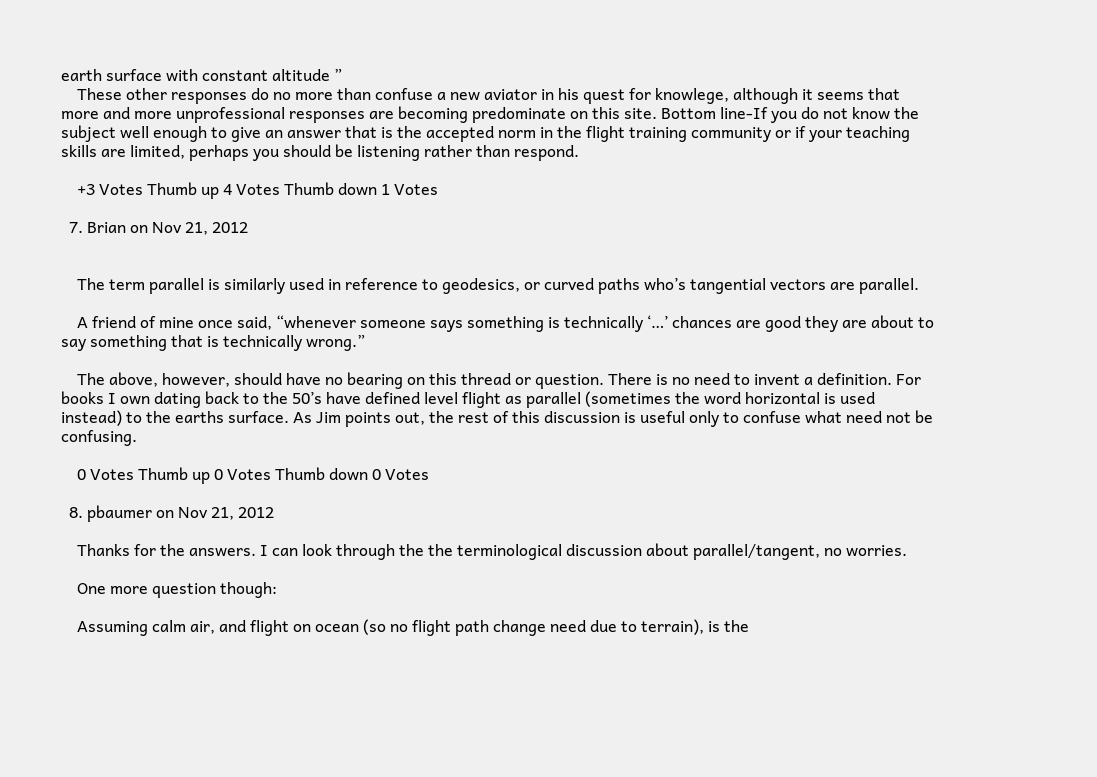earth surface with constant altitude ”
    These other responses do no more than confuse a new aviator in his quest for knowlege, although it seems that more and more unprofessional responses are becoming predominate on this site. Bottom line-If you do not know the subject well enough to give an answer that is the accepted norm in the flight training community or if your teaching skills are limited, perhaps you should be listening rather than respond.

    +3 Votes Thumb up 4 Votes Thumb down 1 Votes

  7. Brian on Nov 21, 2012


    The term parallel is similarly used in reference to geodesics, or curved paths who’s tangential vectors are parallel.

    A friend of mine once said, “whenever someone says something is technically ‘…’ chances are good they are about to say something that is technically wrong.”

    The above, however, should have no bearing on this thread or question. There is no need to invent a definition. For books I own dating back to the 50’s have defined level flight as parallel (sometimes the word horizontal is used instead) to the earths surface. As Jim points out, the rest of this discussion is useful only to confuse what need not be confusing.

    0 Votes Thumb up 0 Votes Thumb down 0 Votes

  8. pbaumer on Nov 21, 2012

    Thanks for the answers. I can look through the the terminological discussion about parallel/tangent, no worries.

    One more question though:

    Assuming calm air, and flight on ocean (so no flight path change need due to terrain), is the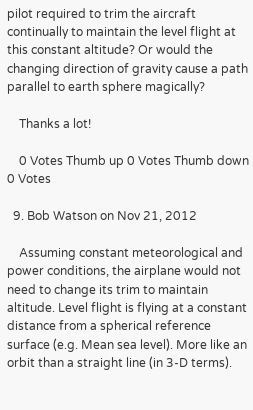pilot required to trim the aircraft continually to maintain the level flight at this constant altitude? Or would the changing direction of gravity cause a path parallel to earth sphere magically?

    Thanks a lot!

    0 Votes Thumb up 0 Votes Thumb down 0 Votes

  9. Bob Watson on Nov 21, 2012

    Assuming constant meteorological and power conditions, the airplane would not need to change its trim to maintain altitude. Level flight is flying at a constant distance from a spherical reference surface (e.g. Mean sea level). More like an orbit than a straight line (in 3-D terms).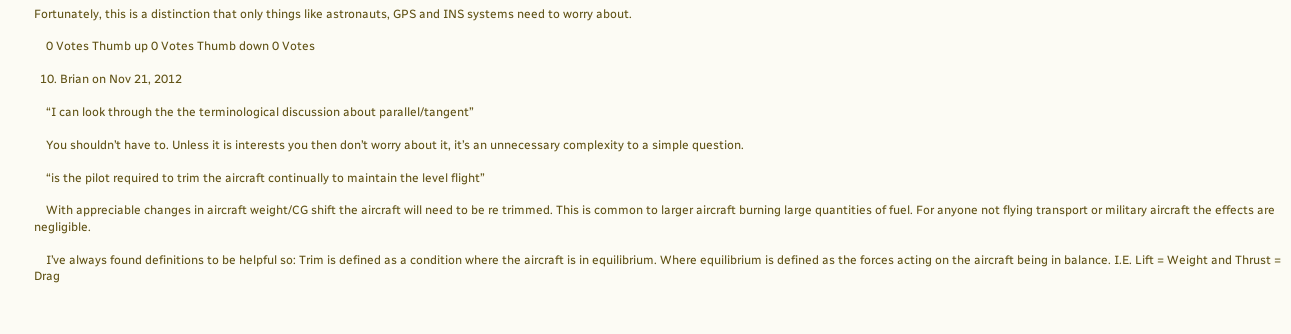Fortunately, this is a distinction that only things like astronauts, GPS and INS systems need to worry about.

    0 Votes Thumb up 0 Votes Thumb down 0 Votes

  10. Brian on Nov 21, 2012

    “I can look through the the terminological discussion about parallel/tangent”

    You shouldn’t have to. Unless it is interests you then don’t worry about it, it’s an unnecessary complexity to a simple question.

    “is the pilot required to trim the aircraft continually to maintain the level flight”

    With appreciable changes in aircraft weight/CG shift the aircraft will need to be re trimmed. This is common to larger aircraft burning large quantities of fuel. For anyone not flying transport or military aircraft the effects are negligible.

    I’ve always found definitions to be helpful so: Trim is defined as a condition where the aircraft is in equilibrium. Where equilibrium is defined as the forces acting on the aircraft being in balance. I.E. Lift = Weight and Thrust = Drag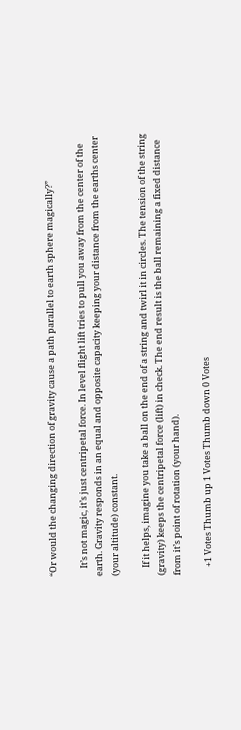“Or would the changing direction of gravity cause a path parallel to earth sphere magically?”

    It’s not magic, it’s just centripetal force. In level flight lift tries to pull you away from the center of the earth. Gravity responds in an equal and opposite capacity keeping your distance from the earths center (your altitude) constant.

    If it helps, imagine you take a ball on the end of a string and twirl it in circles. The tension of the string (gravity) keeps the centripetal force (lift) in check. The end result is the ball remaining a fixed distance from it’s point of rotation (your hand).

    +1 Votes Thumb up 1 Votes Thumb down 0 Votes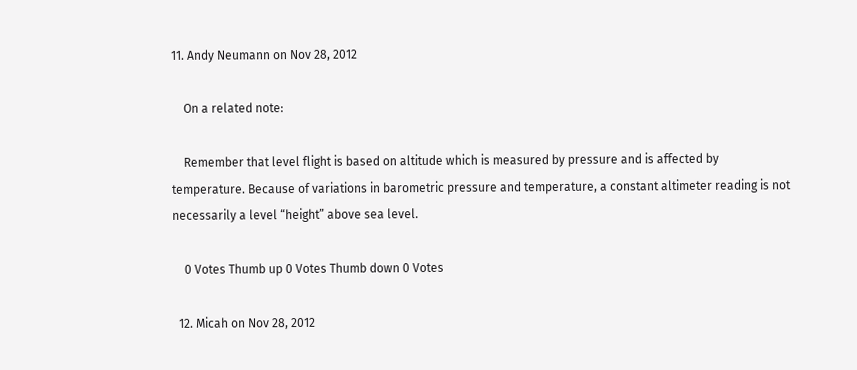11. Andy Neumann on Nov 28, 2012

    On a related note:

    Remember that level flight is based on altitude which is measured by pressure and is affected by temperature. Because of variations in barometric pressure and temperature, a constant altimeter reading is not necessarily a level “height” above sea level.

    0 Votes Thumb up 0 Votes Thumb down 0 Votes

  12. Micah on Nov 28, 2012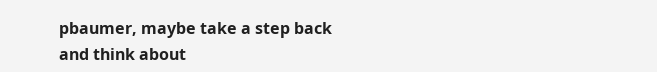pbaumer, maybe take a step back and think about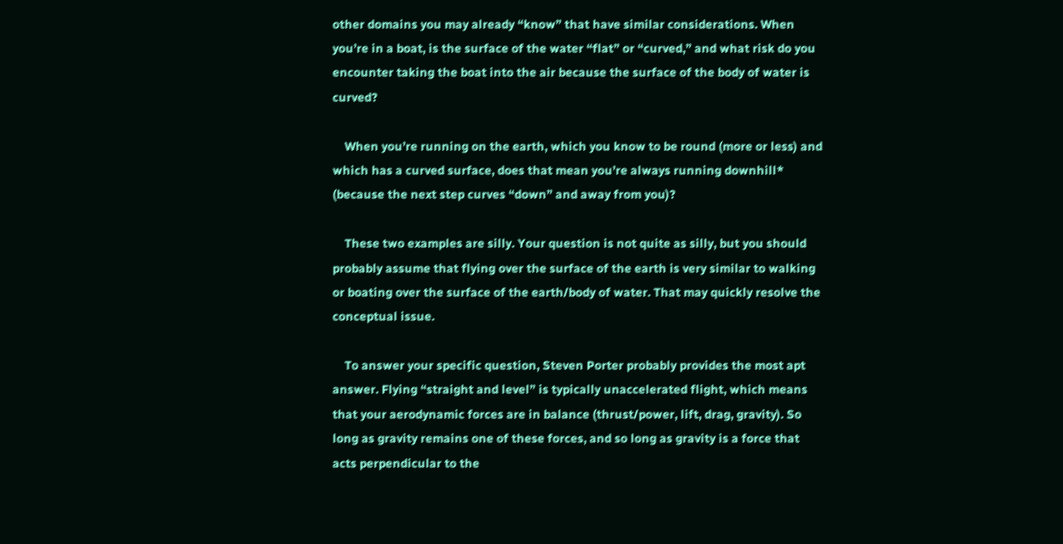other domains you may already “know” that have similar considerations. When you’re in a boat, is the surface of the water “flat” or “curved,” and what risk do you encounter taking the boat into the air because the surface of the body of water is curved?

    When you’re running on the earth, which you know to be round (more or less) and which has a curved surface, does that mean you’re always running downhill* (because the next step curves “down” and away from you)?

    These two examples are silly. Your question is not quite as silly, but you should probably assume that flying over the surface of the earth is very similar to walking or boating over the surface of the earth/body of water. That may quickly resolve the conceptual issue.

    To answer your specific question, Steven Porter probably provides the most apt answer. Flying “straight and level” is typically unaccelerated flight, which means that your aerodynamic forces are in balance (thrust/power, lift, drag, gravity). So long as gravity remains one of these forces, and so long as gravity is a force that acts perpendicular to the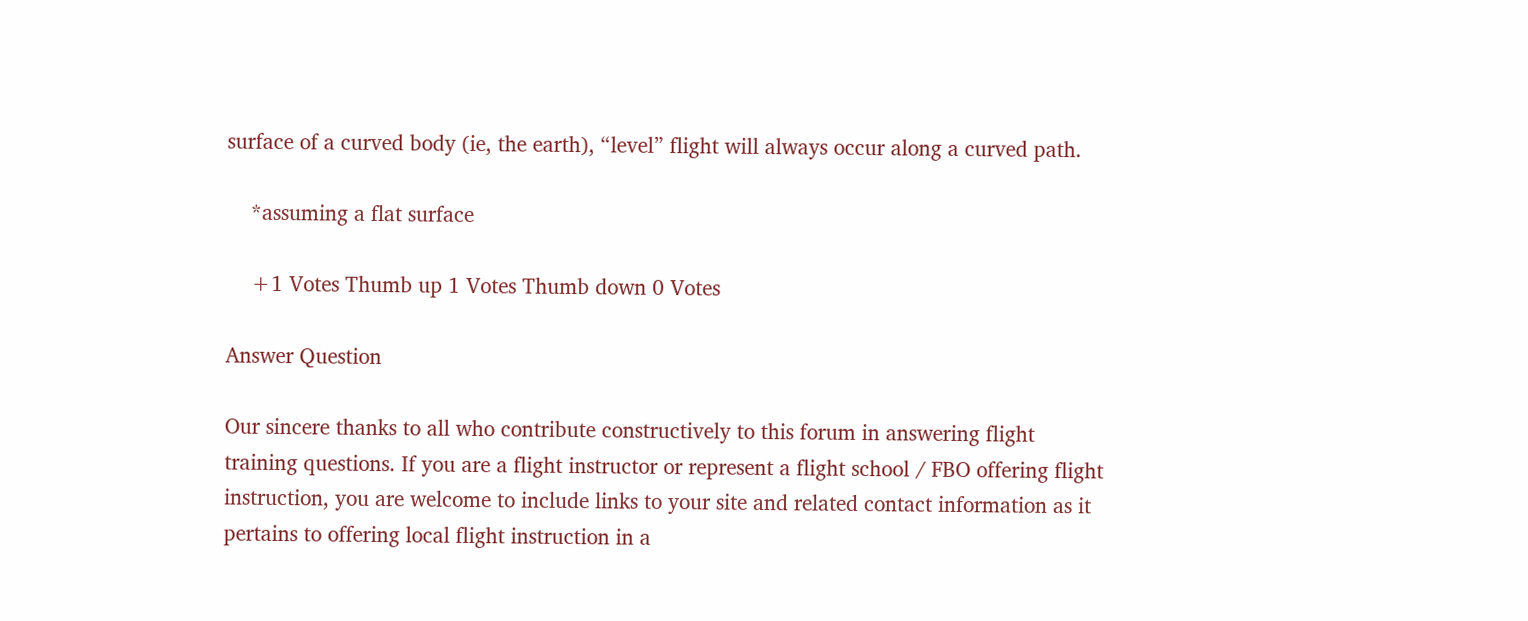surface of a curved body (ie, the earth), “level” flight will always occur along a curved path.

    *assuming a flat surface

    +1 Votes Thumb up 1 Votes Thumb down 0 Votes

Answer Question

Our sincere thanks to all who contribute constructively to this forum in answering flight training questions. If you are a flight instructor or represent a flight school / FBO offering flight instruction, you are welcome to include links to your site and related contact information as it pertains to offering local flight instruction in a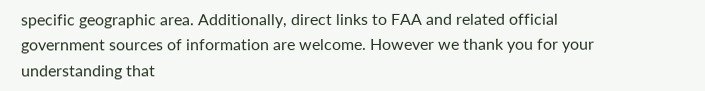specific geographic area. Additionally, direct links to FAA and related official government sources of information are welcome. However we thank you for your understanding that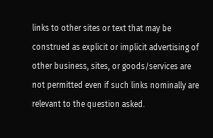links to other sites or text that may be construed as explicit or implicit advertising of other business, sites, or goods/services are not permitted even if such links nominally are relevant to the question asked.